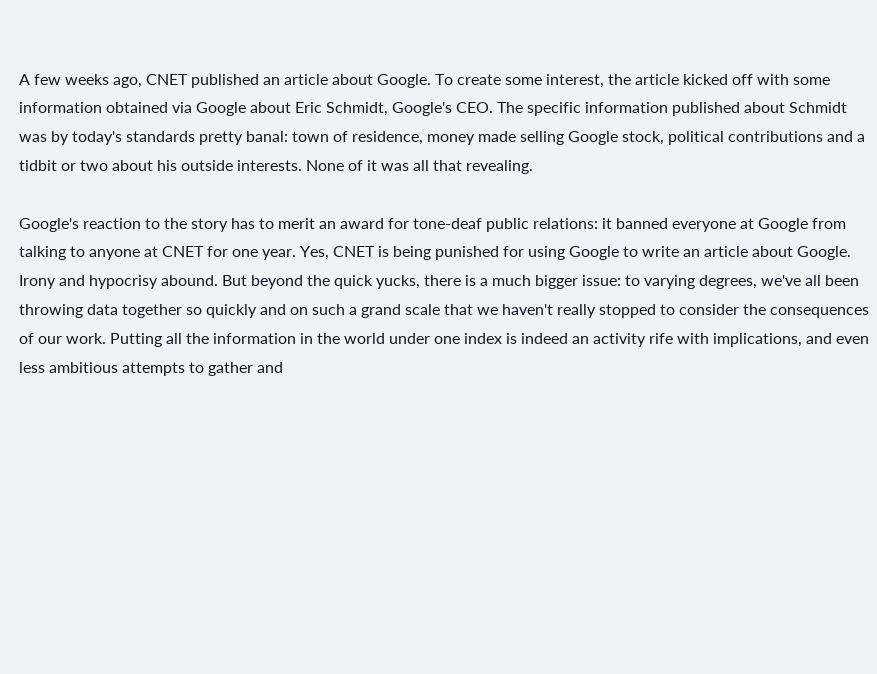A few weeks ago, CNET published an article about Google. To create some interest, the article kicked off with some information obtained via Google about Eric Schmidt, Google's CEO. The specific information published about Schmidt was by today's standards pretty banal: town of residence, money made selling Google stock, political contributions and a tidbit or two about his outside interests. None of it was all that revealing.

Google's reaction to the story has to merit an award for tone-deaf public relations: it banned everyone at Google from talking to anyone at CNET for one year. Yes, CNET is being punished for using Google to write an article about Google. Irony and hypocrisy abound. But beyond the quick yucks, there is a much bigger issue: to varying degrees, we've all been throwing data together so quickly and on such a grand scale that we haven't really stopped to consider the consequences of our work. Putting all the information in the world under one index is indeed an activity rife with implications, and even less ambitious attempts to gather and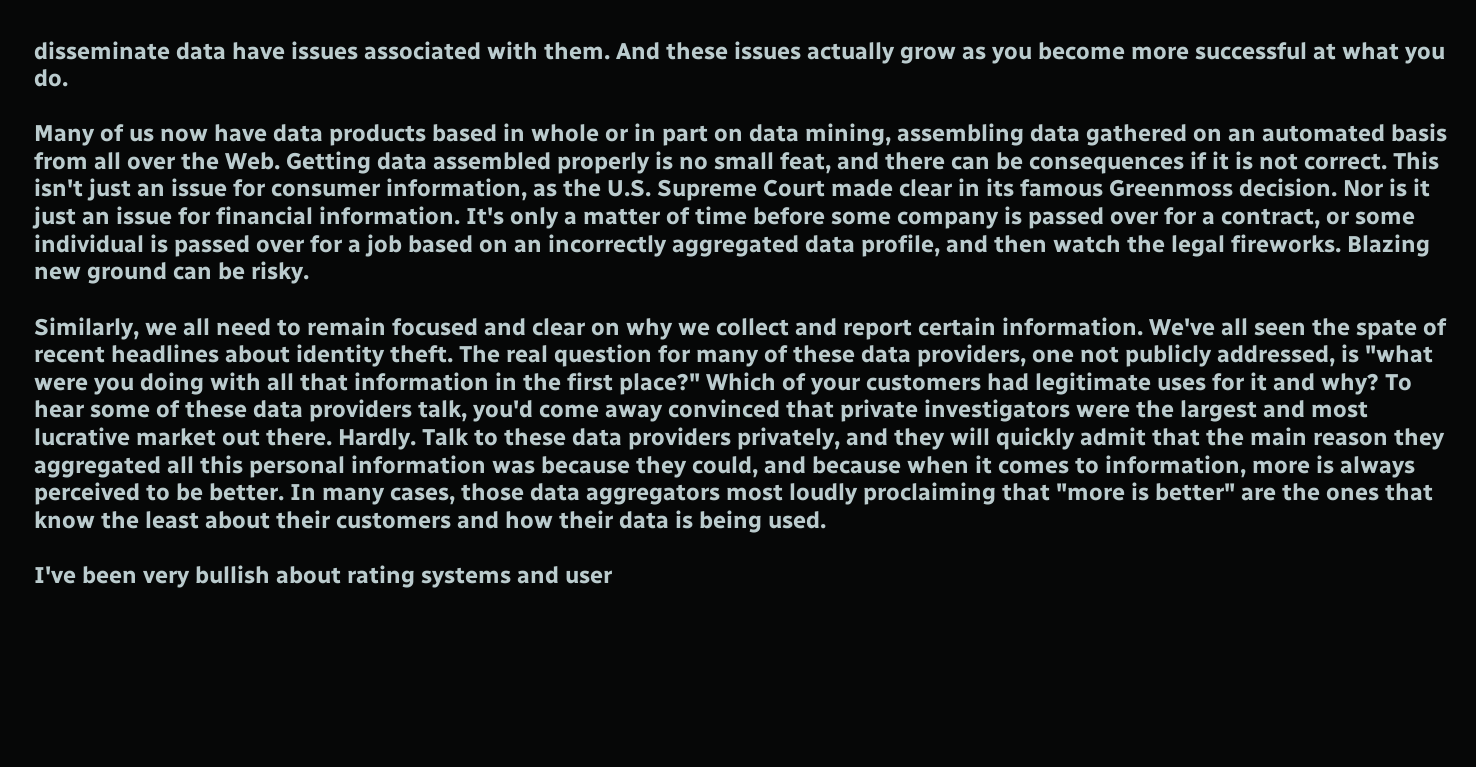disseminate data have issues associated with them. And these issues actually grow as you become more successful at what you do.

Many of us now have data products based in whole or in part on data mining, assembling data gathered on an automated basis from all over the Web. Getting data assembled properly is no small feat, and there can be consequences if it is not correct. This isn't just an issue for consumer information, as the U.S. Supreme Court made clear in its famous Greenmoss decision. Nor is it just an issue for financial information. It's only a matter of time before some company is passed over for a contract, or some individual is passed over for a job based on an incorrectly aggregated data profile, and then watch the legal fireworks. Blazing new ground can be risky.

Similarly, we all need to remain focused and clear on why we collect and report certain information. We've all seen the spate of recent headlines about identity theft. The real question for many of these data providers, one not publicly addressed, is "what were you doing with all that information in the first place?" Which of your customers had legitimate uses for it and why? To hear some of these data providers talk, you'd come away convinced that private investigators were the largest and most lucrative market out there. Hardly. Talk to these data providers privately, and they will quickly admit that the main reason they aggregated all this personal information was because they could, and because when it comes to information, more is always perceived to be better. In many cases, those data aggregators most loudly proclaiming that "more is better" are the ones that know the least about their customers and how their data is being used.

I've been very bullish about rating systems and user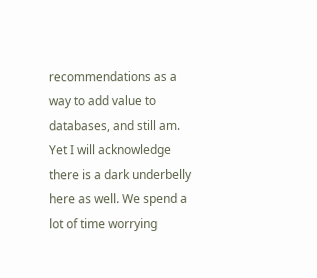recommendations as a way to add value to databases, and still am. Yet I will acknowledge there is a dark underbelly here as well. We spend a lot of time worrying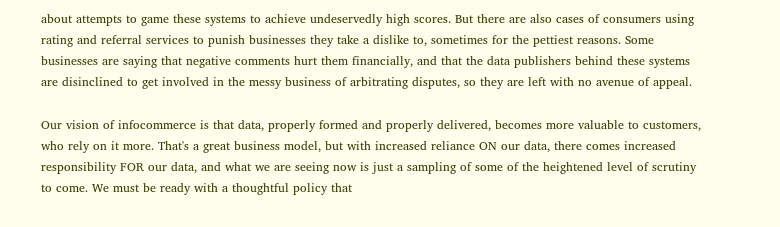about attempts to game these systems to achieve undeservedly high scores. But there are also cases of consumers using rating and referral services to punish businesses they take a dislike to, sometimes for the pettiest reasons. Some businesses are saying that negative comments hurt them financially, and that the data publishers behind these systems are disinclined to get involved in the messy business of arbitrating disputes, so they are left with no avenue of appeal.

Our vision of infocommerce is that data, properly formed and properly delivered, becomes more valuable to customers, who rely on it more. That's a great business model, but with increased reliance ON our data, there comes increased responsibility FOR our data, and what we are seeing now is just a sampling of some of the heightened level of scrutiny to come. We must be ready with a thoughtful policy that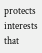protects interests that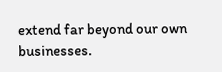extend far beyond our own businesses.